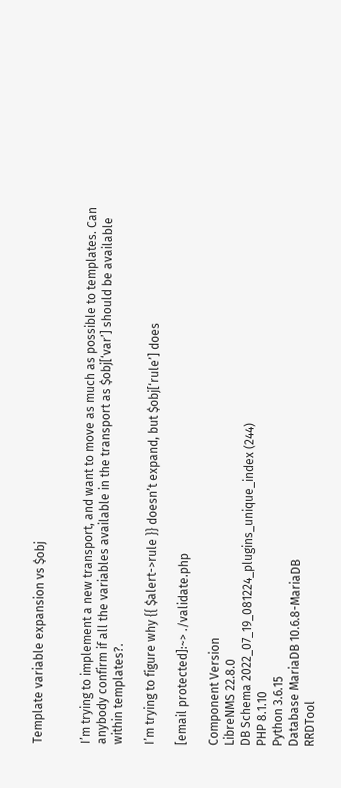Template variable expansion vs $obj


I’m trying to implement a new transport, and want to move as much as possible to templates. Can anybody confirm if all the variables available in the transport as $obj[‘var’] should be available within templates?.

I’m trying to figure why {{ $alert->rule }} doesn’t expand, but $obj[‘rule’] does

[email protected]:~> ./validate.php

Component Version
LibreNMS 22.8.0
DB Schema 2022_07_19_081224_plugins_unique_index (244)
PHP 8.1.10
Python 3.6.15
Database MariaDB 10.6.8-MariaDB
RRDTool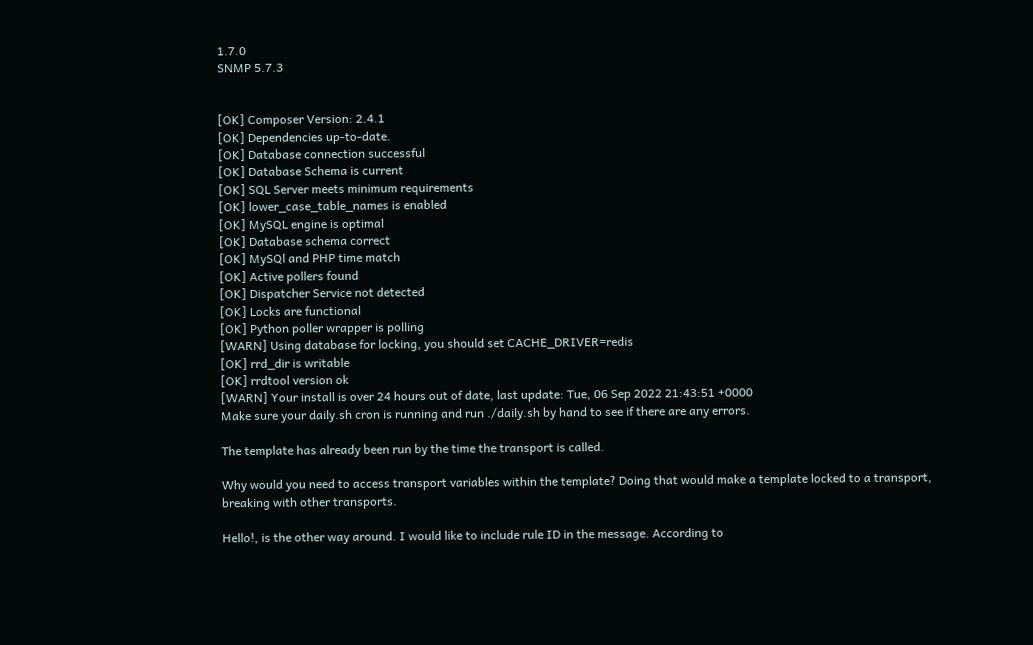1.7.0
SNMP 5.7.3


[OK] Composer Version: 2.4.1
[OK] Dependencies up-to-date.
[OK] Database connection successful
[OK] Database Schema is current
[OK] SQL Server meets minimum requirements
[OK] lower_case_table_names is enabled
[OK] MySQL engine is optimal
[OK] Database schema correct
[OK] MySQl and PHP time match
[OK] Active pollers found
[OK] Dispatcher Service not detected
[OK] Locks are functional
[OK] Python poller wrapper is polling
[WARN] Using database for locking, you should set CACHE_DRIVER=redis
[OK] rrd_dir is writable
[OK] rrdtool version ok
[WARN] Your install is over 24 hours out of date, last update: Tue, 06 Sep 2022 21:43:51 +0000
Make sure your daily.sh cron is running and run ./daily.sh by hand to see if there are any errors.

The template has already been run by the time the transport is called.

Why would you need to access transport variables within the template? Doing that would make a template locked to a transport, breaking with other transports.

Hello!, is the other way around. I would like to include rule ID in the message. According to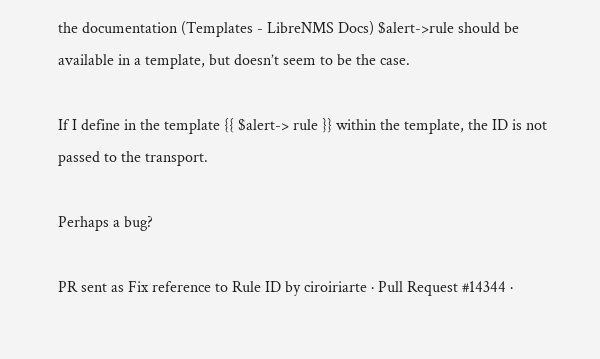the documentation (Templates - LibreNMS Docs) $alert->rule should be available in a template, but doesn’t seem to be the case.

If I define in the template {{ $alert-> rule }} within the template, the ID is not passed to the transport.

Perhaps a bug?

PR sent as Fix reference to Rule ID by ciroiriarte · Pull Request #14344 ·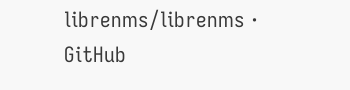librenms/librenms · GitHub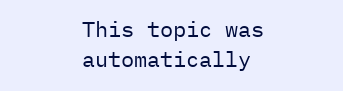This topic was automatically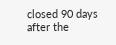closed 90 days after the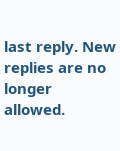last reply. New replies are no longer allowed.